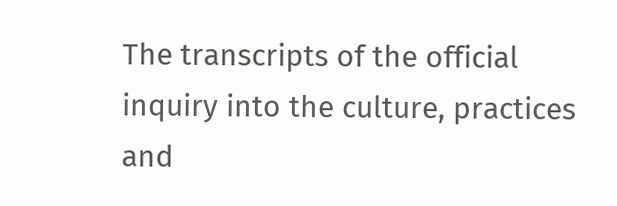The transcripts of the official inquiry into the culture, practices and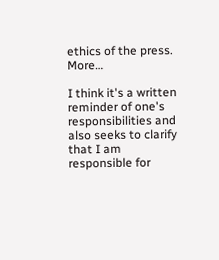ethics of the press. More…

I think it's a written reminder of one's responsibilities and also seeks to clarify that I am responsible for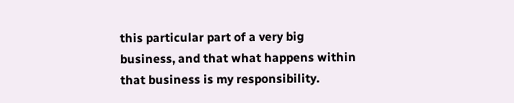this particular part of a very big business, and that what happens within that business is my responsibility.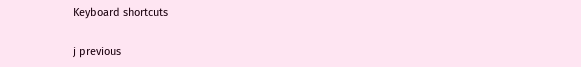Keyboard shortcuts

j previous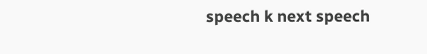speech k next speech